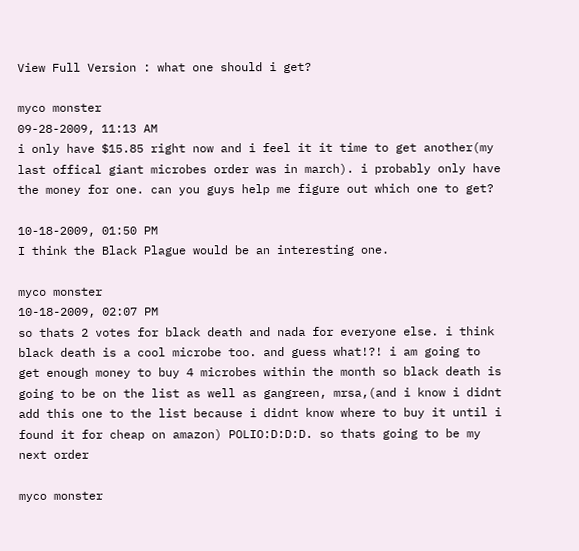View Full Version : what one should i get?

myco monster
09-28-2009, 11:13 AM
i only have $15.85 right now and i feel it it time to get another(my last offical giant microbes order was in march). i probably only have the money for one. can you guys help me figure out which one to get?

10-18-2009, 01:50 PM
I think the Black Plague would be an interesting one.

myco monster
10-18-2009, 02:07 PM
so thats 2 votes for black death and nada for everyone else. i think black death is a cool microbe too. and guess what!?! i am going to get enough money to buy 4 microbes within the month so black death is going to be on the list as well as gangreen, mrsa,(and i know i didnt add this one to the list because i didnt know where to buy it until i found it for cheap on amazon) POLIO:D:D:D. so thats going to be my next order

myco monster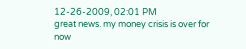12-26-2009, 02:01 PM
great news. my money crisis is over for now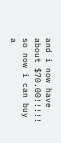and i now have about $70.00!!!!! so now i can buy a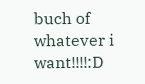buch of whatever i want!!!!:D